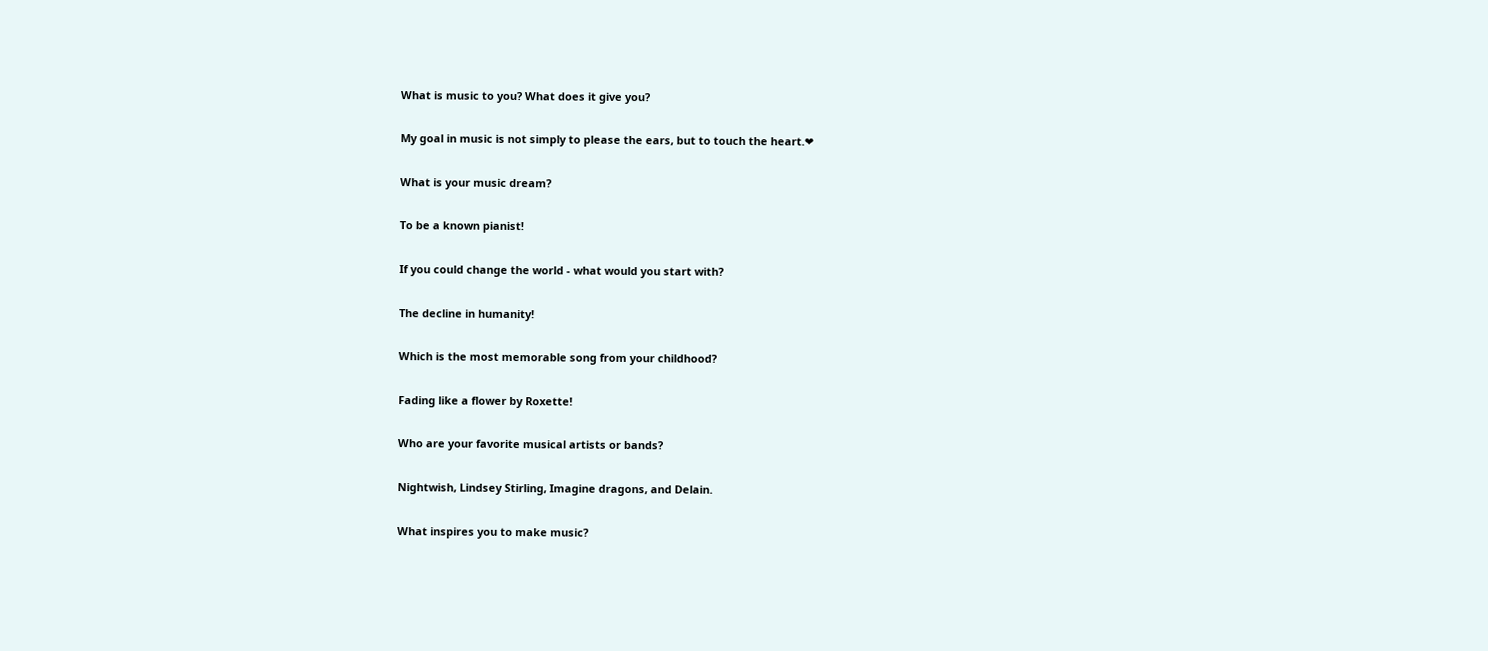What is music to you? What does it give you?

My goal in music is not simply to please the ears, but to touch the heart.❤

What is your music dream?

To be a known pianist!

If you could change the world - what would you start with?

The decline in humanity!

Which is the most memorable song from your childhood?

Fading like a flower by Roxette!

Who are your favorite musical artists or bands?

Nightwish, Lindsey Stirling, Imagine dragons, and Delain.

What inspires you to make music?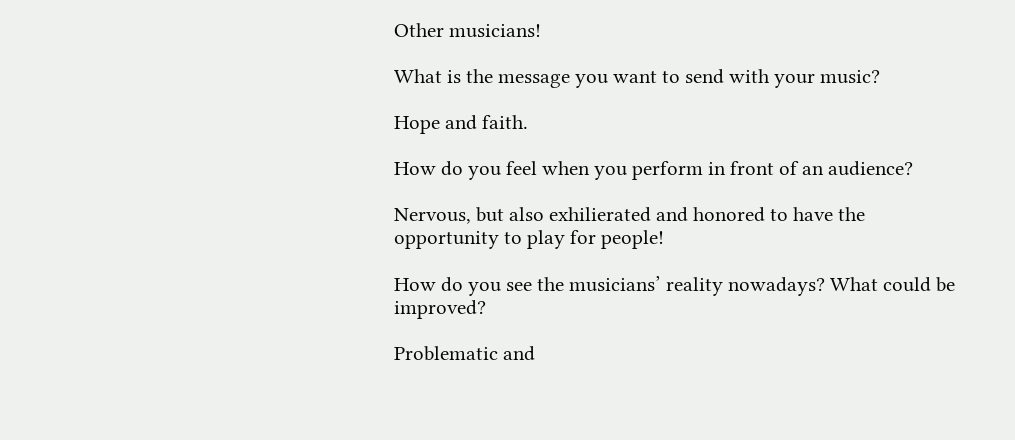Other musicians!

What is the message you want to send with your music?

Hope and faith.

How do you feel when you perform in front of an audience?

Nervous, but also exhilierated and honored to have the opportunity to play for people!

How do you see the musicians’ reality nowadays? What could be improved?

Problematic and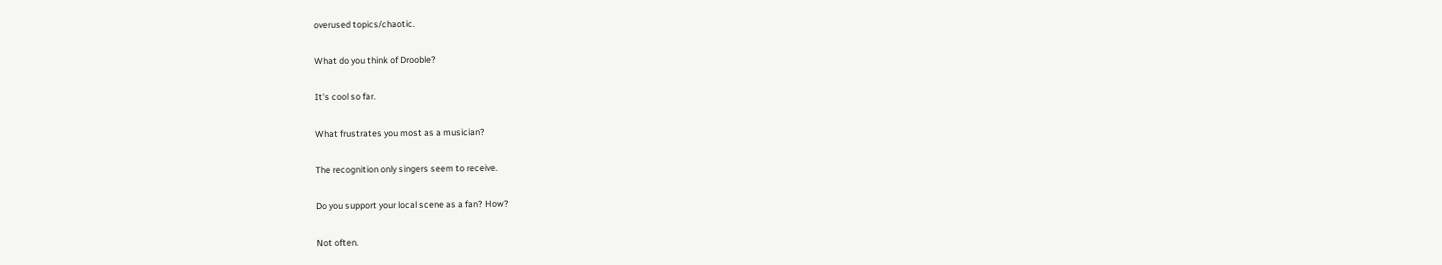overused topics/chaotic.

What do you think of Drooble?

It's cool so far.

What frustrates you most as a musician?

The recognition only singers seem to receive.

Do you support your local scene as a fan? How?

Not often.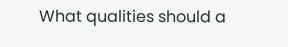What qualities should a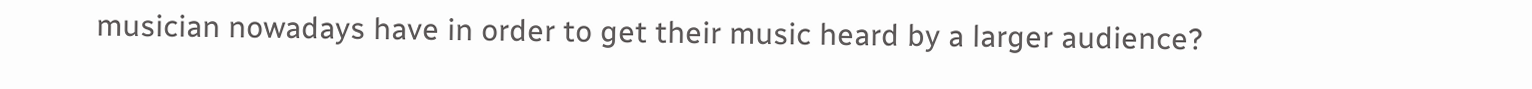musician nowadays have in order to get their music heard by a larger audience?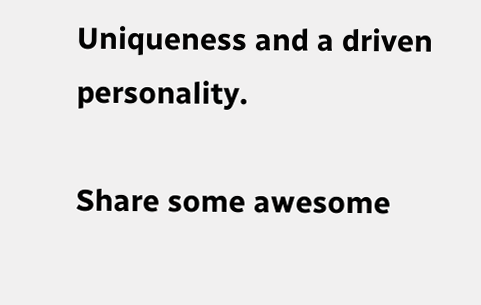Uniqueness and a driven personality.

Share some awesome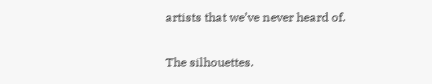artists that we’ve never heard of.

The silhouettes.